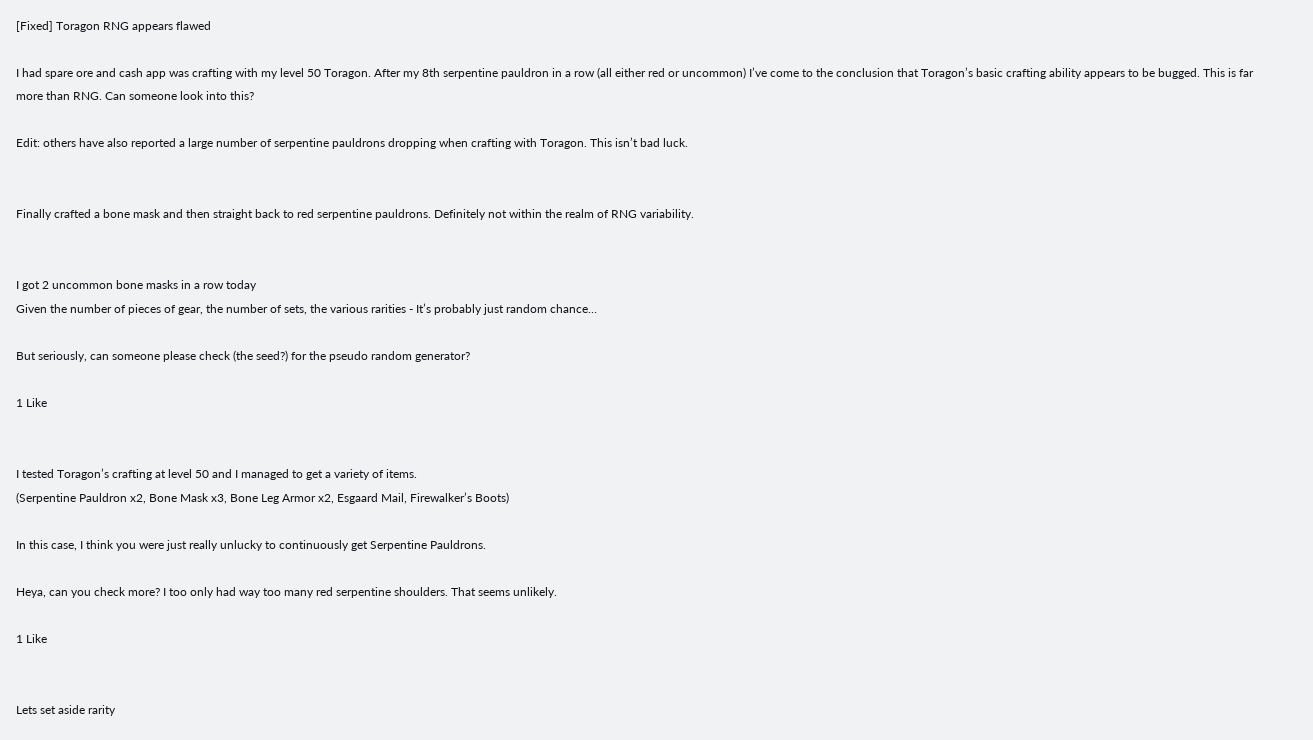[Fixed] Toragon RNG appears flawed

I had spare ore and cash app was crafting with my level 50 Toragon. After my 8th serpentine pauldron in a row (all either red or uncommon) I’ve come to the conclusion that Toragon’s basic crafting ability appears to be bugged. This is far more than RNG. Can someone look into this?

Edit: others have also reported a large number of serpentine pauldrons dropping when crafting with Toragon. This isn’t bad luck.


Finally crafted a bone mask and then straight back to red serpentine pauldrons. Definitely not within the realm of RNG variability.


I got 2 uncommon bone masks in a row today
Given the number of pieces of gear, the number of sets, the various rarities - It’s probably just random chance…

But seriously, can someone please check (the seed?) for the pseudo random generator?

1 Like


I tested Toragon’s crafting at level 50 and I managed to get a variety of items.
(Serpentine Pauldron x2, Bone Mask x3, Bone Leg Armor x2, Esgaard Mail, Firewalker’s Boots)

In this case, I think you were just really unlucky to continuously get Serpentine Pauldrons.

Heya, can you check more? I too only had way too many red serpentine shoulders. That seems unlikely.

1 Like


Lets set aside rarity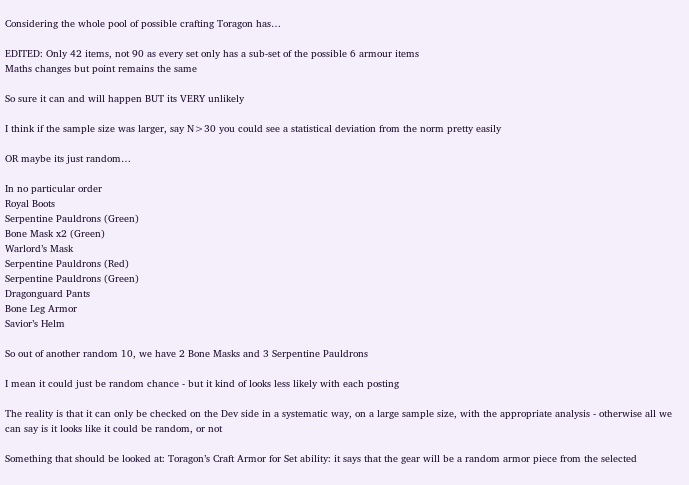Considering the whole pool of possible crafting Toragon has…

EDITED: Only 42 items, not 90 as every set only has a sub-set of the possible 6 armour items
Maths changes but point remains the same

So sure it can and will happen BUT its VERY unlikely

I think if the sample size was larger, say N>30 you could see a statistical deviation from the norm pretty easily

OR maybe its just random…

In no particular order
Royal Boots
Serpentine Pauldrons (Green)
Bone Mask x2 (Green)
Warlord’s Mask
Serpentine Pauldrons (Red)
Serpentine Pauldrons (Green)
Dragonguard Pants
Bone Leg Armor
Savior’s Helm

So out of another random 10, we have 2 Bone Masks and 3 Serpentine Pauldrons

I mean it could just be random chance - but it kind of looks less likely with each posting

The reality is that it can only be checked on the Dev side in a systematic way, on a large sample size, with the appropriate analysis - otherwise all we can say is it looks like it could be random, or not

Something that should be looked at: Toragon’s Craft Armor for Set ability: it says that the gear will be a random armor piece from the selected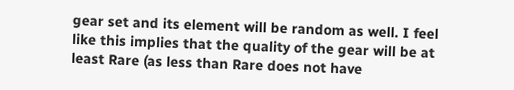gear set and its element will be random as well. I feel like this implies that the quality of the gear will be at least Rare (as less than Rare does not have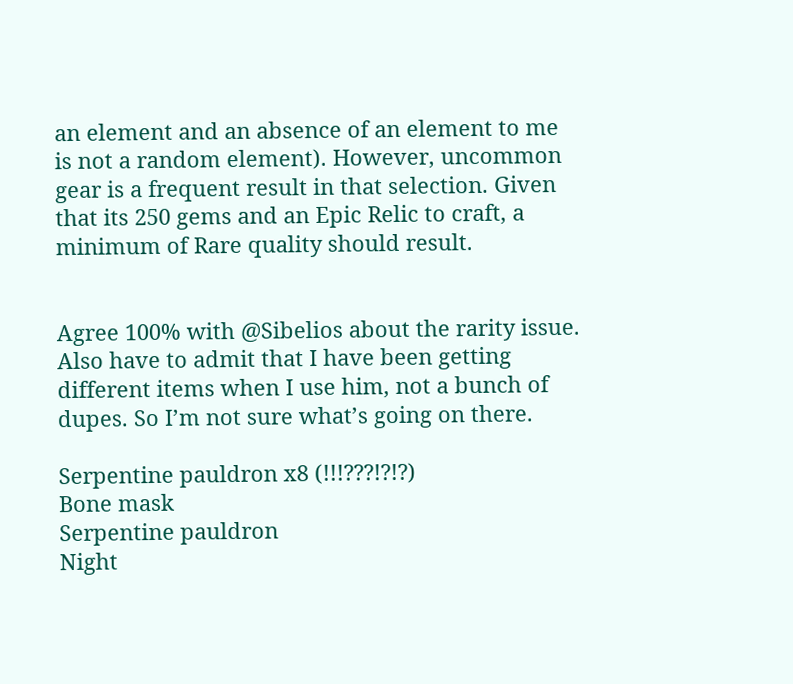an element and an absence of an element to me is not a random element). However, uncommon gear is a frequent result in that selection. Given that its 250 gems and an Epic Relic to craft, a minimum of Rare quality should result.


Agree 100% with @Sibelios about the rarity issue. Also have to admit that I have been getting different items when I use him, not a bunch of dupes. So I’m not sure what’s going on there.

Serpentine pauldron x8 (!!!???!?!?)
Bone mask
Serpentine pauldron
Night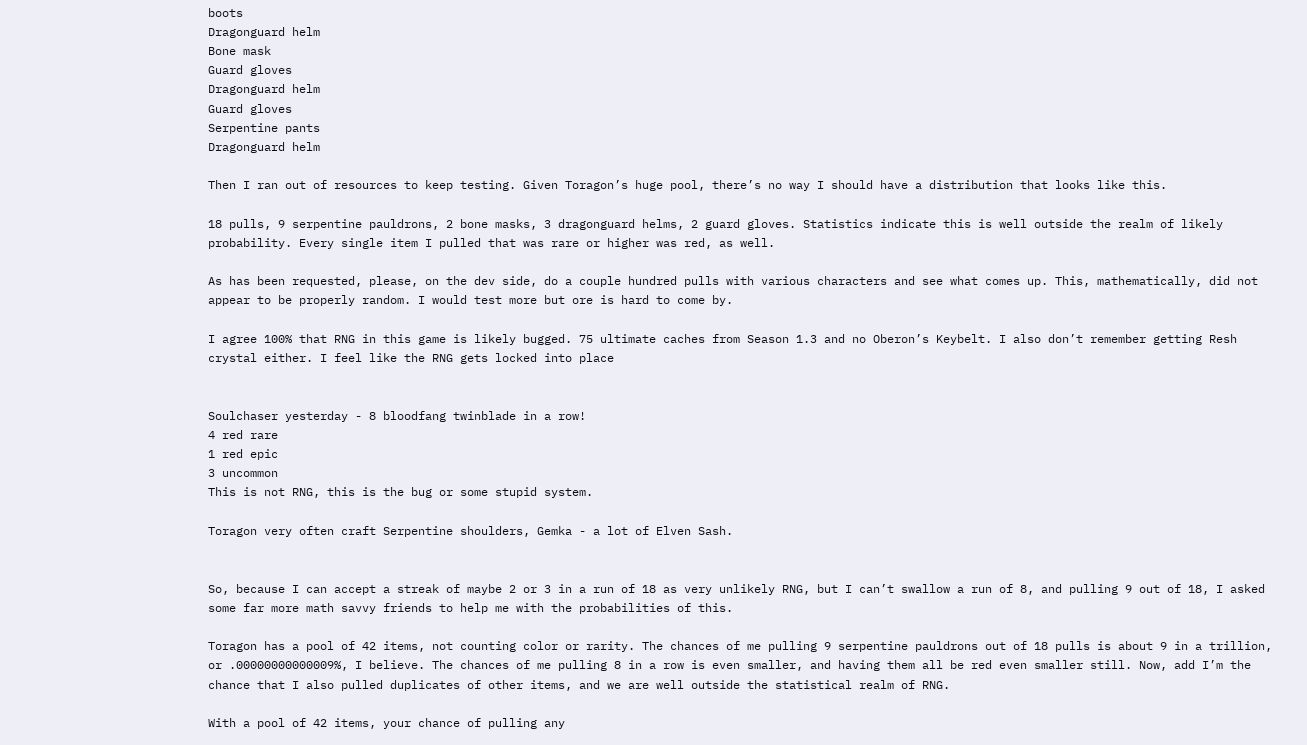boots
Dragonguard helm
Bone mask
Guard gloves
Dragonguard helm
Guard gloves
Serpentine pants
Dragonguard helm

Then I ran out of resources to keep testing. Given Toragon’s huge pool, there’s no way I should have a distribution that looks like this.

18 pulls, 9 serpentine pauldrons, 2 bone masks, 3 dragonguard helms, 2 guard gloves. Statistics indicate this is well outside the realm of likely probability. Every single item I pulled that was rare or higher was red, as well.

As has been requested, please, on the dev side, do a couple hundred pulls with various characters and see what comes up. This, mathematically, did not appear to be properly random. I would test more but ore is hard to come by.

I agree 100% that RNG in this game is likely bugged. 75 ultimate caches from Season 1.3 and no Oberon’s Keybelt. I also don’t remember getting Resh crystal either. I feel like the RNG gets locked into place


Soulchaser yesterday - 8 bloodfang twinblade in a row!
4 red rare
1 red epic
3 uncommon
This is not RNG, this is the bug or some stupid system.

Toragon very often craft Serpentine shoulders, Gemka - a lot of Elven Sash.


So, because I can accept a streak of maybe 2 or 3 in a run of 18 as very unlikely RNG, but I can’t swallow a run of 8, and pulling 9 out of 18, I asked some far more math savvy friends to help me with the probabilities of this.

Toragon has a pool of 42 items, not counting color or rarity. The chances of me pulling 9 serpentine pauldrons out of 18 pulls is about 9 in a trillion, or .00000000000009%, I believe. The chances of me pulling 8 in a row is even smaller, and having them all be red even smaller still. Now, add I’m the chance that I also pulled duplicates of other items, and we are well outside the statistical realm of RNG.

With a pool of 42 items, your chance of pulling any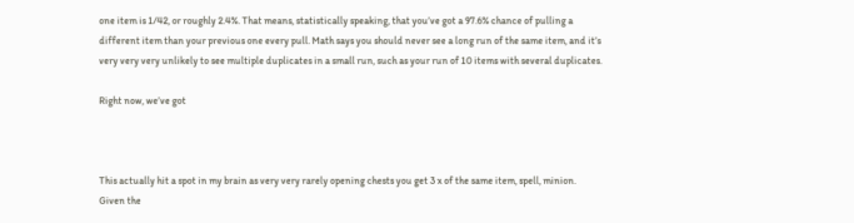one item is 1/42, or roughly 2.4%. That means, statistically speaking, that you’ve got a 97.6% chance of pulling a different item than your previous one every pull. Math says you should never see a long run of the same item, and it’s very very very unlikely to see multiple duplicates in a small run, such as your run of 10 items with several duplicates.

Right now, we’ve got



This actually hit a spot in my brain as very very rarely opening chests you get 3 x of the same item, spell, minion. Given the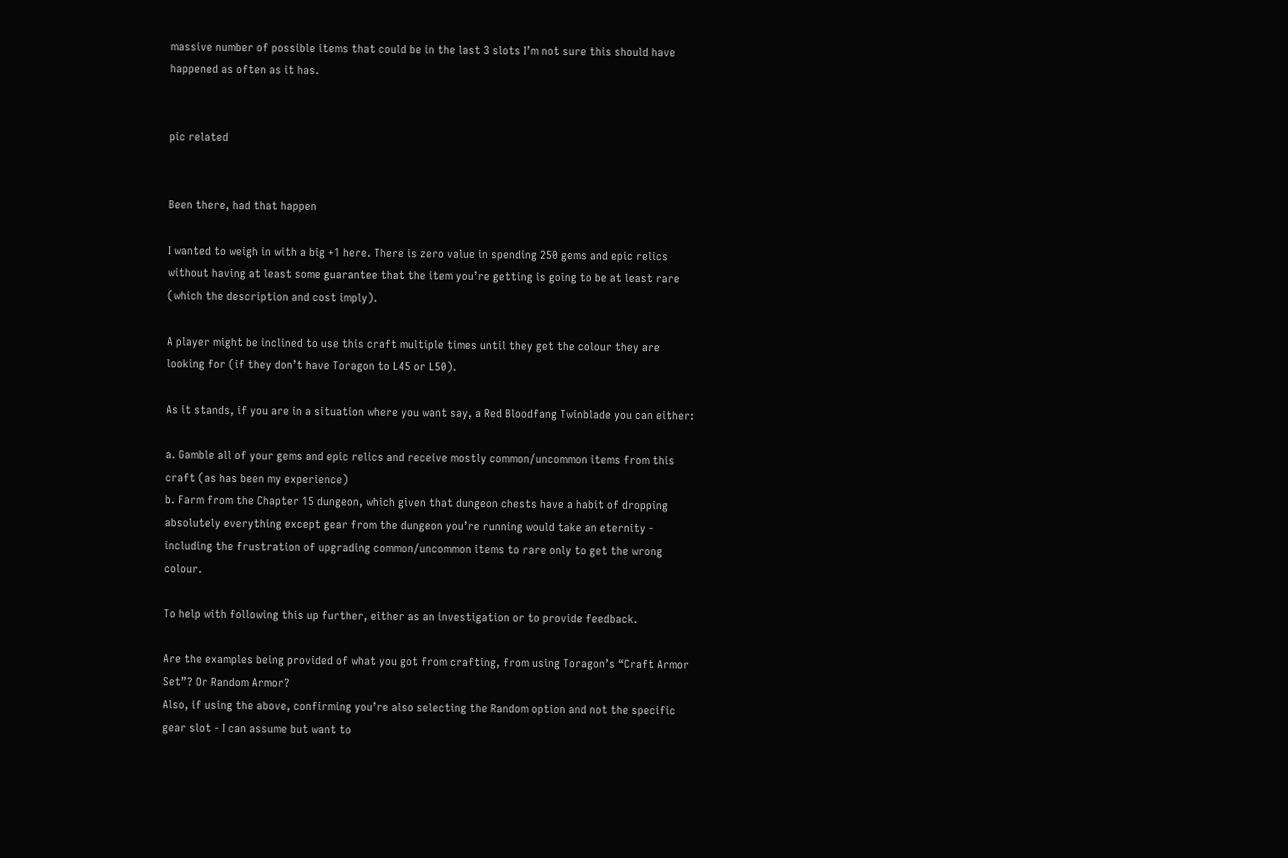massive number of possible items that could be in the last 3 slots I’m not sure this should have happened as often as it has.


pic related


Been there, had that happen

I wanted to weigh in with a big +1 here. There is zero value in spending 250 gems and epic relics without having at least some guarantee that the item you’re getting is going to be at least rare (which the description and cost imply).

A player might be inclined to use this craft multiple times until they get the colour they are looking for (if they don’t have Toragon to L45 or L50).

As it stands, if you are in a situation where you want say, a Red Bloodfang Twinblade you can either:

a. Gamble all of your gems and epic relics and receive mostly common/uncommon items from this craft (as has been my experience)
b. Farm from the Chapter 15 dungeon, which given that dungeon chests have a habit of dropping absolutely everything except gear from the dungeon you’re running would take an eternity - including the frustration of upgrading common/uncommon items to rare only to get the wrong colour.

To help with following this up further, either as an investigation or to provide feedback.

Are the examples being provided of what you got from crafting, from using Toragon’s “Craft Armor Set”? Or Random Armor?
Also, if using the above, confirming you’re also selecting the Random option and not the specific gear slot - I can assume but want to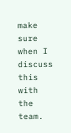make sure when I discuss this with the team.